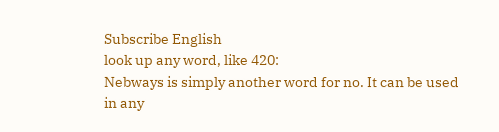Subscribe English
look up any word, like 420:
Nebways is simply another word for no. It can be used in any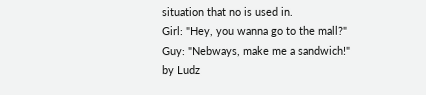situation that no is used in.
Girl: "Hey, you wanna go to the mall?"
Guy: "Nebways, make me a sandwich!"
by Ludz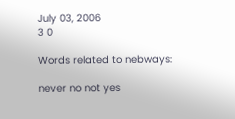July 03, 2006
3 0

Words related to nebways:

never no not yes